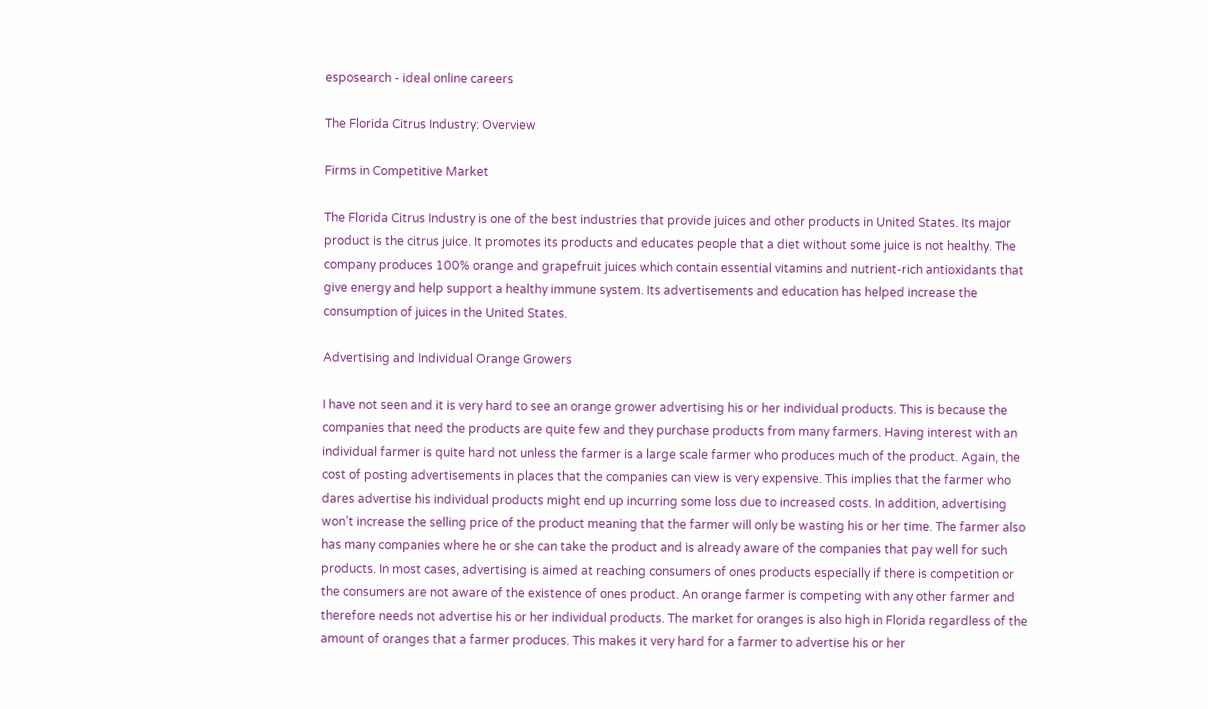esposearch - ideal online careers

The Florida Citrus Industry: Overview

Firms in Competitive Market

The Florida Citrus Industry is one of the best industries that provide juices and other products in United States. Its major product is the citrus juice. It promotes its products and educates people that a diet without some juice is not healthy. The company produces 100% orange and grapefruit juices which contain essential vitamins and nutrient-rich antioxidants that give energy and help support a healthy immune system. Its advertisements and education has helped increase the consumption of juices in the United States.

Advertising and Individual Orange Growers

I have not seen and it is very hard to see an orange grower advertising his or her individual products. This is because the companies that need the products are quite few and they purchase products from many farmers. Having interest with an individual farmer is quite hard not unless the farmer is a large scale farmer who produces much of the product. Again, the cost of posting advertisements in places that the companies can view is very expensive. This implies that the farmer who dares advertise his individual products might end up incurring some loss due to increased costs. In addition, advertising won’t increase the selling price of the product meaning that the farmer will only be wasting his or her time. The farmer also has many companies where he or she can take the product and is already aware of the companies that pay well for such products. In most cases, advertising is aimed at reaching consumers of ones products especially if there is competition or the consumers are not aware of the existence of ones product. An orange farmer is competing with any other farmer and therefore needs not advertise his or her individual products. The market for oranges is also high in Florida regardless of the amount of oranges that a farmer produces. This makes it very hard for a farmer to advertise his or her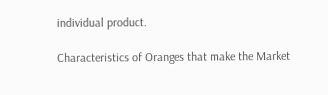individual product.

Characteristics of Oranges that make the Market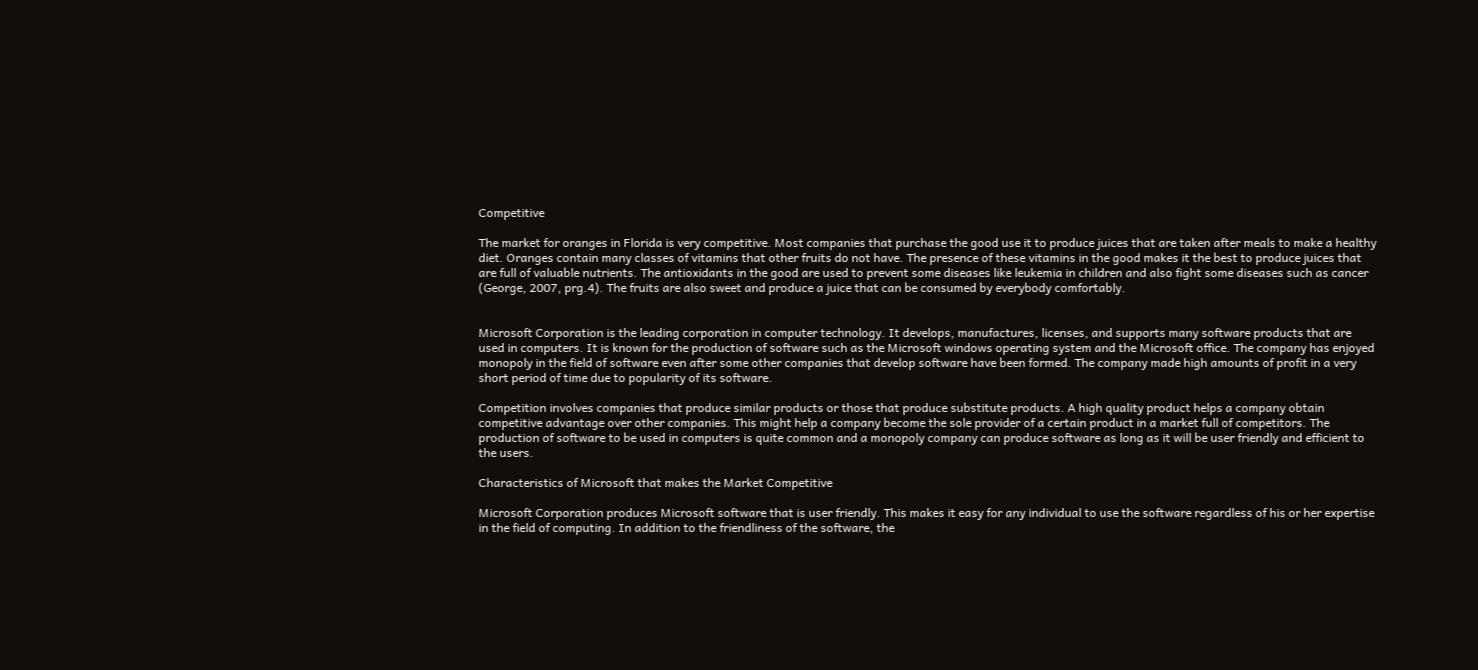Competitive

The market for oranges in Florida is very competitive. Most companies that purchase the good use it to produce juices that are taken after meals to make a healthy diet. Oranges contain many classes of vitamins that other fruits do not have. The presence of these vitamins in the good makes it the best to produce juices that are full of valuable nutrients. The antioxidants in the good are used to prevent some diseases like leukemia in children and also fight some diseases such as cancer (George, 2007, prg.4). The fruits are also sweet and produce a juice that can be consumed by everybody comfortably.


Microsoft Corporation is the leading corporation in computer technology. It develops, manufactures, licenses, and supports many software products that are used in computers. It is known for the production of software such as the Microsoft windows operating system and the Microsoft office. The company has enjoyed monopoly in the field of software even after some other companies that develop software have been formed. The company made high amounts of profit in a very short period of time due to popularity of its software.

Competition involves companies that produce similar products or those that produce substitute products. A high quality product helps a company obtain competitive advantage over other companies. This might help a company become the sole provider of a certain product in a market full of competitors. The production of software to be used in computers is quite common and a monopoly company can produce software as long as it will be user friendly and efficient to the users.

Characteristics of Microsoft that makes the Market Competitive

Microsoft Corporation produces Microsoft software that is user friendly. This makes it easy for any individual to use the software regardless of his or her expertise in the field of computing. In addition to the friendliness of the software, the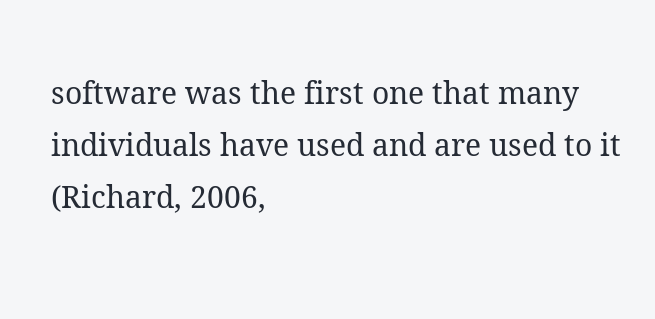software was the first one that many individuals have used and are used to it (Richard, 2006,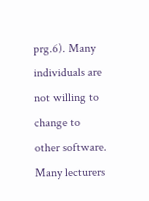prg.6). Many individuals are not willing to change to other software. Many lecturers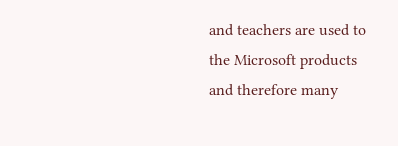and teachers are used to the Microsoft products and therefore many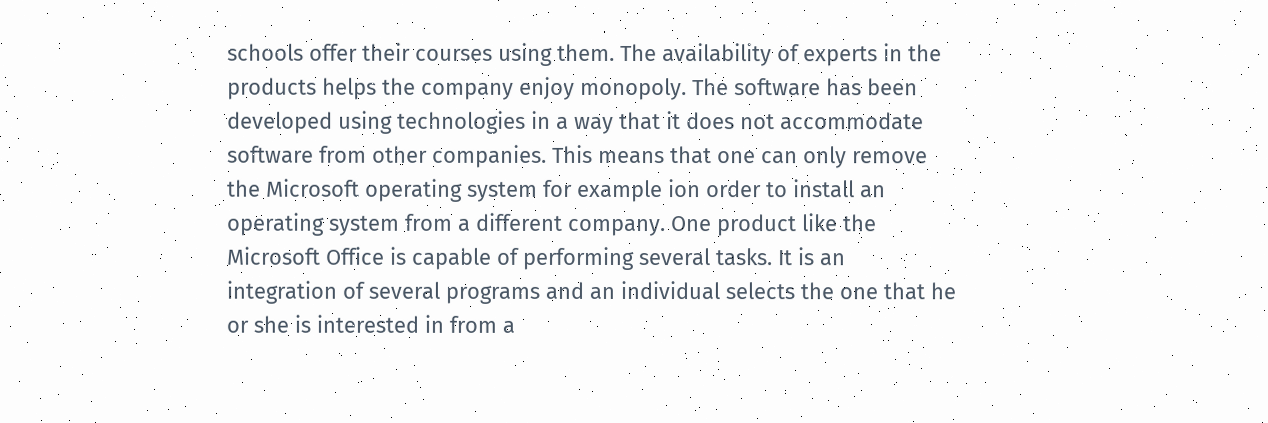schools offer their courses using them. The availability of experts in the products helps the company enjoy monopoly. The software has been developed using technologies in a way that it does not accommodate software from other companies. This means that one can only remove the Microsoft operating system for example ion order to install an operating system from a different company. One product like the Microsoft Office is capable of performing several tasks. It is an integration of several programs and an individual selects the one that he or she is interested in from a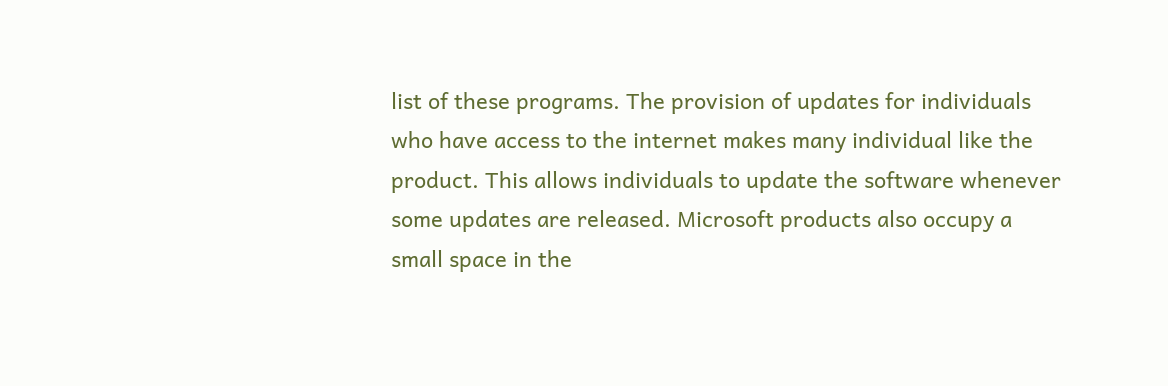list of these programs. The provision of updates for individuals who have access to the internet makes many individual like the product. This allows individuals to update the software whenever some updates are released. Microsoft products also occupy a small space in the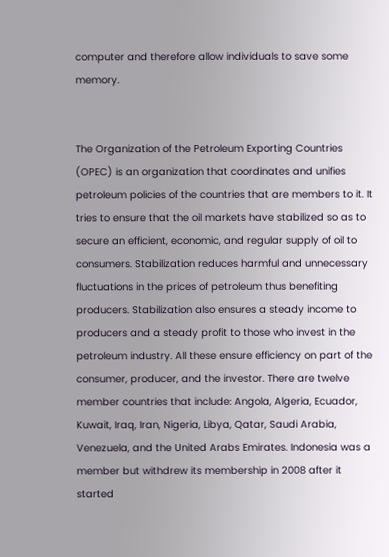computer and therefore allow individuals to save some memory.


The Organization of the Petroleum Exporting Countries (OPEC) is an organization that coordinates and unifies petroleum policies of the countries that are members to it. It tries to ensure that the oil markets have stabilized so as to secure an efficient, economic, and regular supply of oil to consumers. Stabilization reduces harmful and unnecessary fluctuations in the prices of petroleum thus benefiting producers. Stabilization also ensures a steady income to producers and a steady profit to those who invest in the petroleum industry. All these ensure efficiency on part of the consumer, producer, and the investor. There are twelve member countries that include: Angola, Algeria, Ecuador, Kuwait, Iraq, Iran, Nigeria, Libya, Qatar, Saudi Arabia, Venezuela, and the United Arabs Emirates. Indonesia was a member but withdrew its membership in 2008 after it started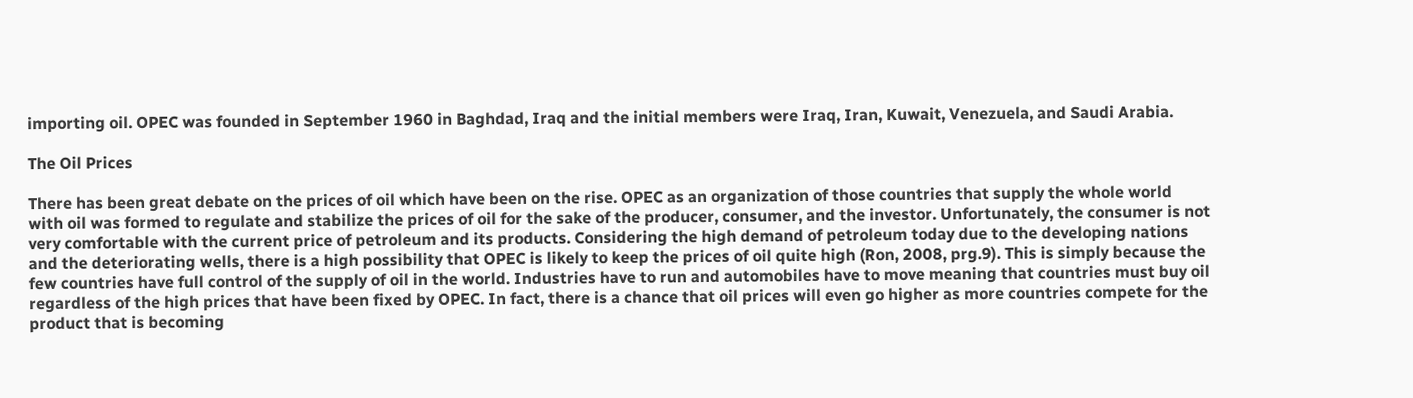importing oil. OPEC was founded in September 1960 in Baghdad, Iraq and the initial members were Iraq, Iran, Kuwait, Venezuela, and Saudi Arabia.

The Oil Prices

There has been great debate on the prices of oil which have been on the rise. OPEC as an organization of those countries that supply the whole world with oil was formed to regulate and stabilize the prices of oil for the sake of the producer, consumer, and the investor. Unfortunately, the consumer is not very comfortable with the current price of petroleum and its products. Considering the high demand of petroleum today due to the developing nations and the deteriorating wells, there is a high possibility that OPEC is likely to keep the prices of oil quite high (Ron, 2008, prg.9). This is simply because the few countries have full control of the supply of oil in the world. Industries have to run and automobiles have to move meaning that countries must buy oil regardless of the high prices that have been fixed by OPEC. In fact, there is a chance that oil prices will even go higher as more countries compete for the product that is becoming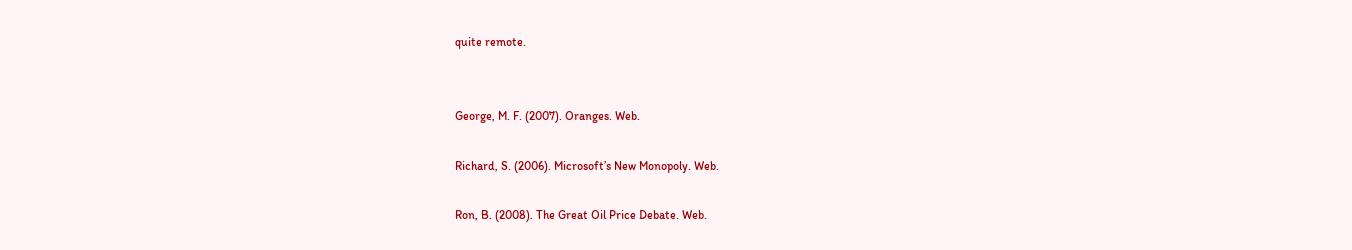quite remote.


George, M. F. (2007). Oranges. Web.

Richard, S. (2006). Microsoft’s New Monopoly. Web.

Ron, B. (2008). The Great Oil Price Debate. Web.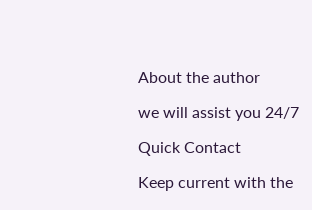About the author

we will assist you 24/7

Quick Contact

Keep current with the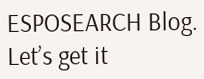ESPOSEARCH Blog. Let’s get it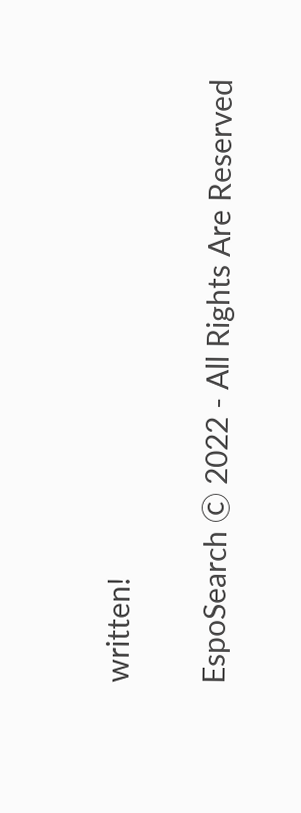written!

EspoSearch Ⓒ 2022 - All Rights Are Reserved